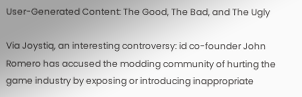User-Generated Content: The Good, The Bad, and The Ugly

Via Joystiq, an interesting controversy: id co-founder John Romero has accused the modding community of hurting the game industry by exposing or introducing inappropriate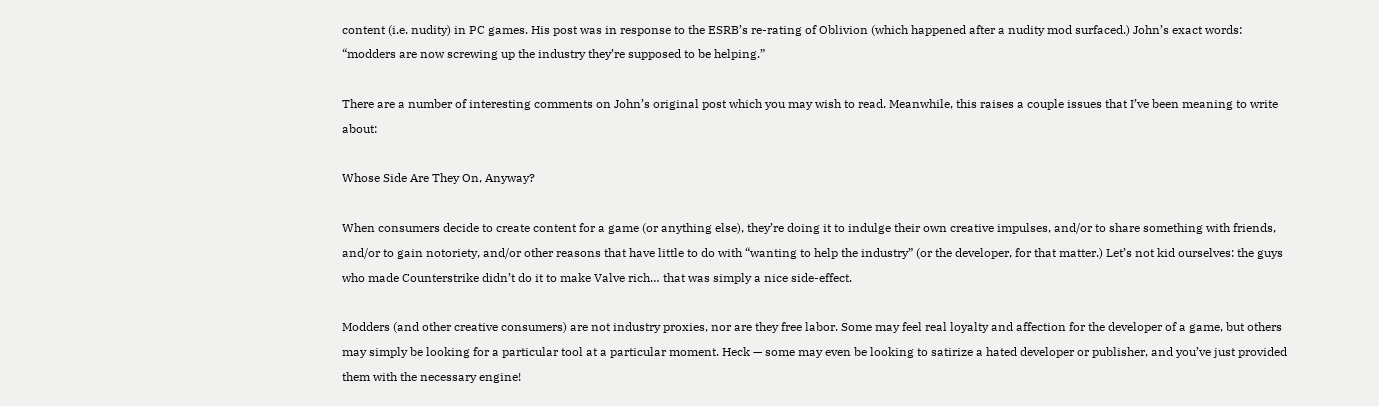content (i.e. nudity) in PC games. His post was in response to the ESRB’s re-rating of Oblivion (which happened after a nudity mod surfaced.) John’s exact words: “modders are now screwing up the industry they’re supposed to be helping.”

There are a number of interesting comments on John’s original post which you may wish to read. Meanwhile, this raises a couple issues that I’ve been meaning to write about:

Whose Side Are They On, Anyway?

When consumers decide to create content for a game (or anything else), they’re doing it to indulge their own creative impulses, and/or to share something with friends, and/or to gain notoriety, and/or other reasons that have little to do with “wanting to help the industry” (or the developer, for that matter.) Let’s not kid ourselves: the guys who made Counterstrike didn’t do it to make Valve rich… that was simply a nice side-effect.

Modders (and other creative consumers) are not industry proxies, nor are they free labor. Some may feel real loyalty and affection for the developer of a game, but others may simply be looking for a particular tool at a particular moment. Heck — some may even be looking to satirize a hated developer or publisher, and you’ve just provided them with the necessary engine!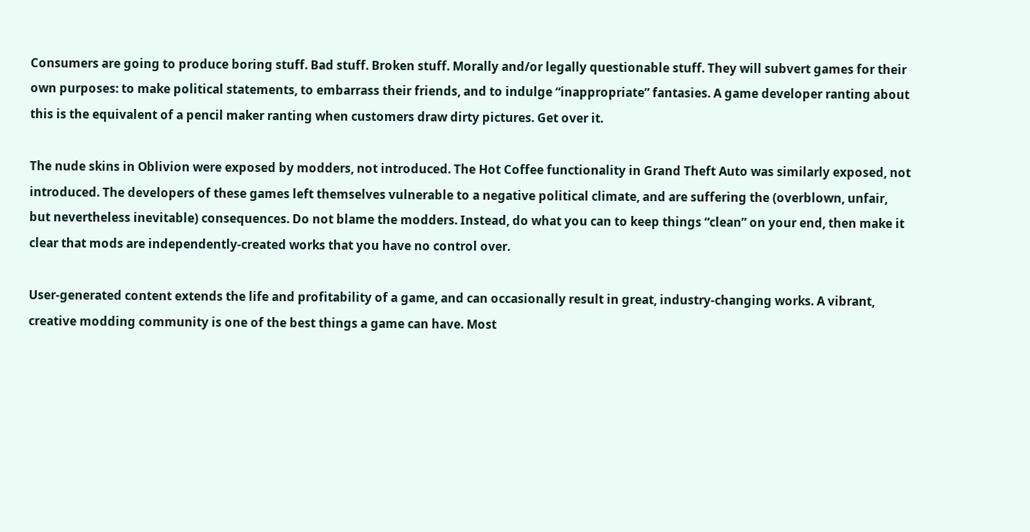Consumers are going to produce boring stuff. Bad stuff. Broken stuff. Morally and/or legally questionable stuff. They will subvert games for their own purposes: to make political statements, to embarrass their friends, and to indulge “inappropriate” fantasies. A game developer ranting about this is the equivalent of a pencil maker ranting when customers draw dirty pictures. Get over it.

The nude skins in Oblivion were exposed by modders, not introduced. The Hot Coffee functionality in Grand Theft Auto was similarly exposed, not introduced. The developers of these games left themselves vulnerable to a negative political climate, and are suffering the (overblown, unfair, but nevertheless inevitable) consequences. Do not blame the modders. Instead, do what you can to keep things “clean” on your end, then make it clear that mods are independently-created works that you have no control over.

User-generated content extends the life and profitability of a game, and can occasionally result in great, industry-changing works. A vibrant, creative modding community is one of the best things a game can have. Most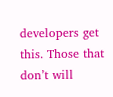developers get this. Those that don’t will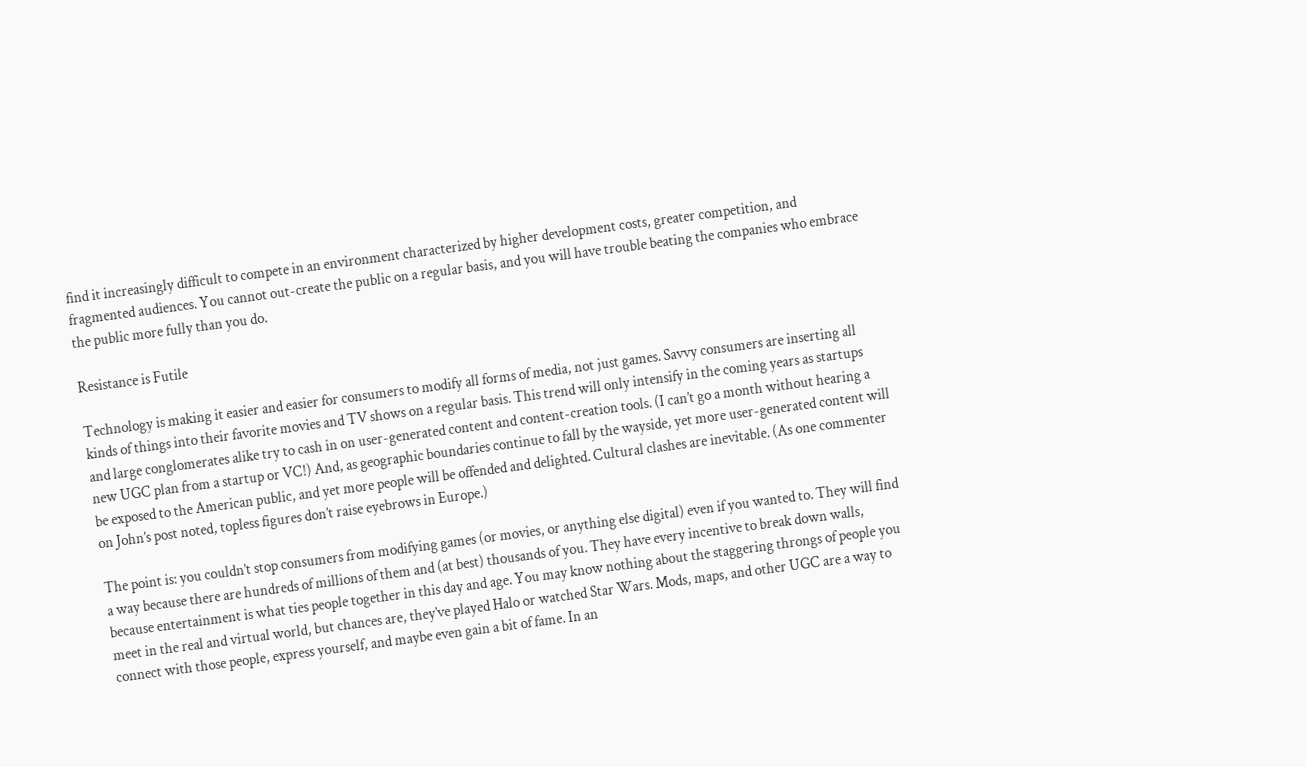find it increasingly difficult to compete in an environment characterized by higher development costs, greater competition, and fragmented audiences. You cannot out-create the public on a regular basis, and you will have trouble beating the companies who embrace the public more fully than you do.

Resistance is Futile

Technology is making it easier and easier for consumers to modify all forms of media, not just games. Savvy consumers are inserting all kinds of things into their favorite movies and TV shows on a regular basis. This trend will only intensify in the coming years as startups and large conglomerates alike try to cash in on user-generated content and content-creation tools. (I can’t go a month without hearing a new UGC plan from a startup or VC!) And, as geographic boundaries continue to fall by the wayside, yet more user-generated content will be exposed to the American public, and yet more people will be offended and delighted. Cultural clashes are inevitable. (As one commenter on John’s post noted, topless figures don’t raise eyebrows in Europe.)

The point is: you couldn’t stop consumers from modifying games (or movies, or anything else digital) even if you wanted to. They will find a way because there are hundreds of millions of them and (at best) thousands of you. They have every incentive to break down walls, because entertainment is what ties people together in this day and age. You may know nothing about the staggering throngs of people you meet in the real and virtual world, but chances are, they’ve played Halo or watched Star Wars. Mods, maps, and other UGC are a way to connect with those people, express yourself, and maybe even gain a bit of fame. In an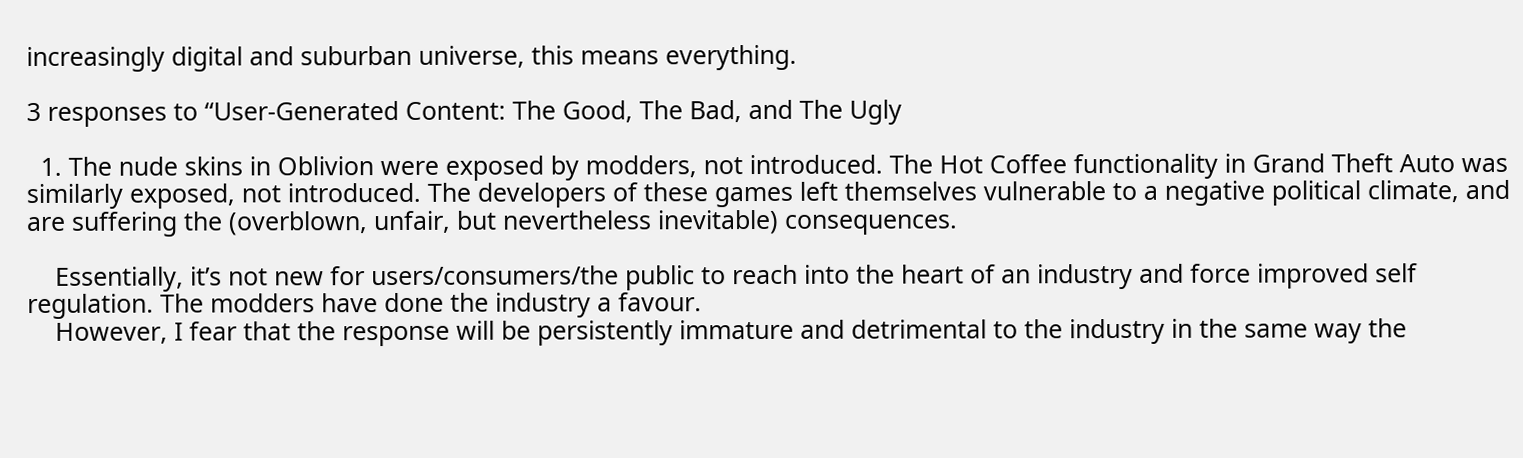increasingly digital and suburban universe, this means everything.

3 responses to “User-Generated Content: The Good, The Bad, and The Ugly

  1. The nude skins in Oblivion were exposed by modders, not introduced. The Hot Coffee functionality in Grand Theft Auto was similarly exposed, not introduced. The developers of these games left themselves vulnerable to a negative political climate, and are suffering the (overblown, unfair, but nevertheless inevitable) consequences.

    Essentially, it’s not new for users/consumers/the public to reach into the heart of an industry and force improved self regulation. The modders have done the industry a favour.
    However, I fear that the response will be persistently immature and detrimental to the industry in the same way the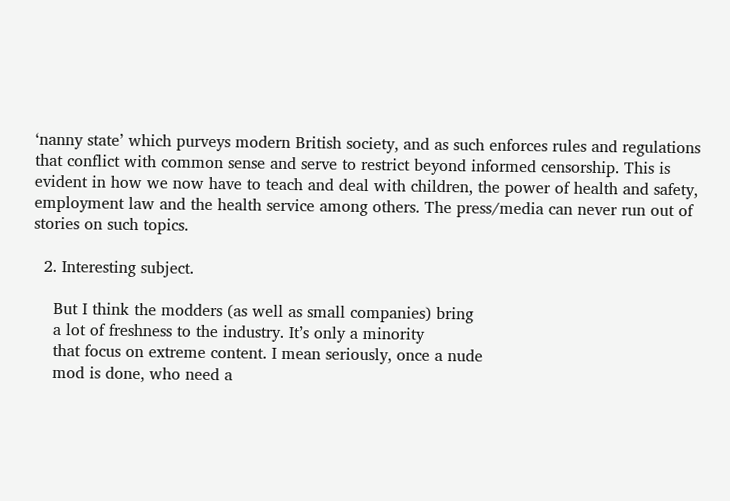‘nanny state’ which purveys modern British society, and as such enforces rules and regulations that conflict with common sense and serve to restrict beyond informed censorship. This is evident in how we now have to teach and deal with children, the power of health and safety, employment law and the health service among others. The press/media can never run out of stories on such topics.

  2. Interesting subject.

    But I think the modders (as well as small companies) bring
    a lot of freshness to the industry. It’s only a minority
    that focus on extreme content. I mean seriously, once a nude
    mod is done, who need a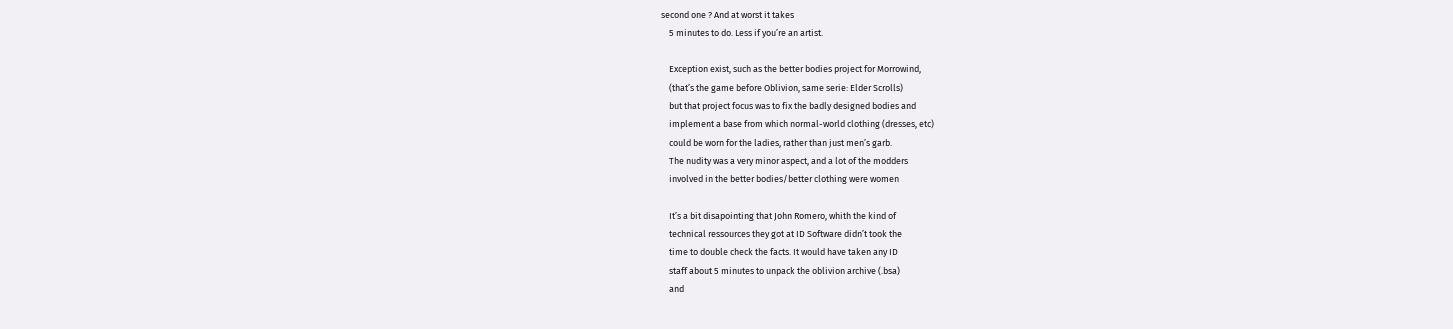second one ? And at worst it takes
    5 minutes to do. Less if you’re an artist.

    Exception exist, such as the better bodies project for Morrowind,
    (that’s the game before Oblivion, same serie: Elder Scrolls)
    but that project focus was to fix the badly designed bodies and
    implement a base from which normal-world clothing (dresses, etc)
    could be worn for the ladies, rather than just men’s garb.
    The nudity was a very minor aspect, and a lot of the modders
    involved in the better bodies/better clothing were women

    It’s a bit disapointing that John Romero, whith the kind of
    technical ressources they got at ID Software didn’t took the
    time to double check the facts. It would have taken any ID
    staff about 5 minutes to unpack the oblivion archive (.bsa)
    and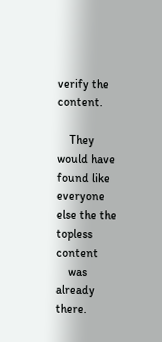verify the content.

    They would have found like everyone else the the topless content
    was already there.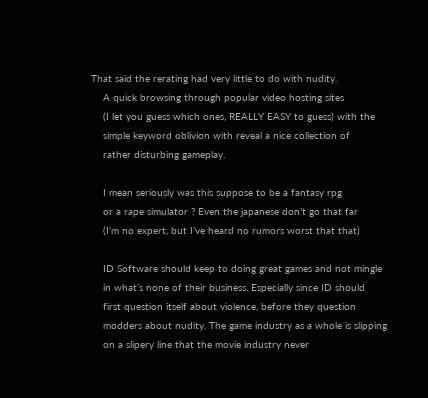That said the rerating had very little to do with nudity.
    A quick browsing through popular video hosting sites
    (I let you guess which ones, REALLY EASY to guess) with the
    simple keyword oblivion with reveal a nice collection of
    rather disturbing gameplay.

    I mean seriously was this suppose to be a fantasy rpg
    or a rape simulator ? Even the japanese don’t go that far
    (I’m no expert, but I’ve heard no rumors worst that that)

    ID Software should keep to doing great games and not mingle
    in what’s none of their business. Especially since ID should
    first question itself about violence, before they question
    modders about nudity. The game industry as a whole is slipping
    on a slipery line that the movie industry never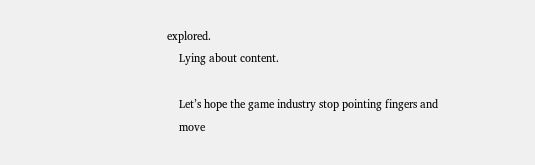explored.
    Lying about content.

    Let’s hope the game industry stop pointing fingers and
    move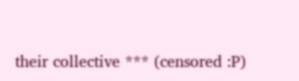their collective *** (censored :P)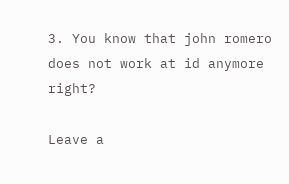3. You know that john romero does not work at id anymore right?

Leave a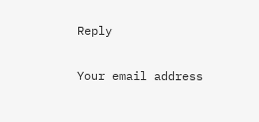Reply

Your email address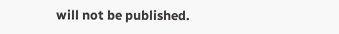will not be published.